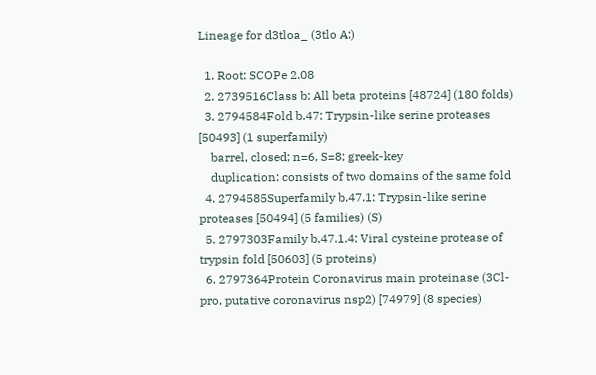Lineage for d3tloa_ (3tlo A:)

  1. Root: SCOPe 2.08
  2. 2739516Class b: All beta proteins [48724] (180 folds)
  3. 2794584Fold b.47: Trypsin-like serine proteases [50493] (1 superfamily)
    barrel, closed; n=6, S=8; greek-key
    duplication: consists of two domains of the same fold
  4. 2794585Superfamily b.47.1: Trypsin-like serine proteases [50494] (5 families) (S)
  5. 2797303Family b.47.1.4: Viral cysteine protease of trypsin fold [50603] (5 proteins)
  6. 2797364Protein Coronavirus main proteinase (3Cl-pro, putative coronavirus nsp2) [74979] (8 species)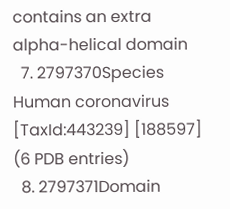contains an extra alpha-helical domain
  7. 2797370Species Human coronavirus [TaxId:443239] [188597] (6 PDB entries)
  8. 2797371Domain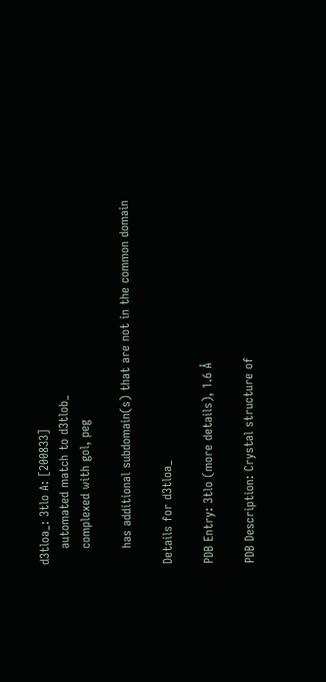d3tloa_: 3tlo A: [200833]
    automated match to d3tlob_
    complexed with gol, peg

    has additional subdomain(s) that are not in the common domain

Details for d3tloa_

PDB Entry: 3tlo (more details), 1.6 Å

PDB Description: Crystal structure of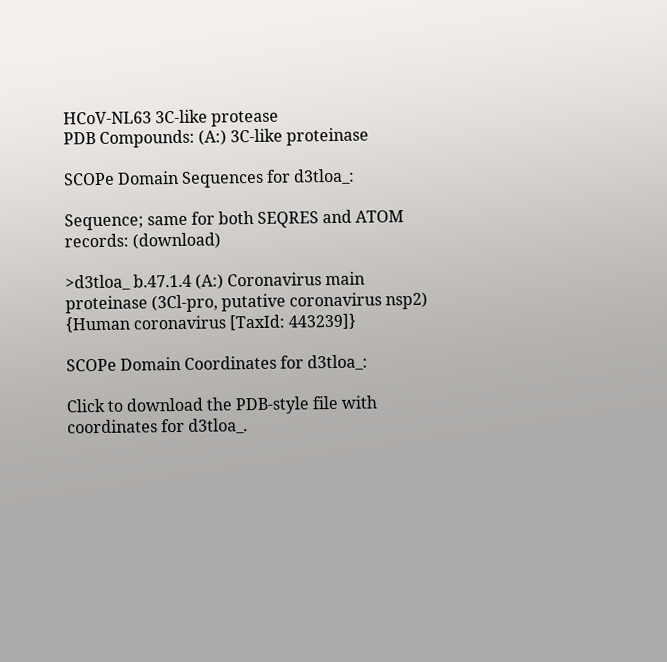HCoV-NL63 3C-like protease
PDB Compounds: (A:) 3C-like proteinase

SCOPe Domain Sequences for d3tloa_:

Sequence; same for both SEQRES and ATOM records: (download)

>d3tloa_ b.47.1.4 (A:) Coronavirus main proteinase (3Cl-pro, putative coronavirus nsp2) {Human coronavirus [TaxId: 443239]}

SCOPe Domain Coordinates for d3tloa_:

Click to download the PDB-style file with coordinates for d3tloa_.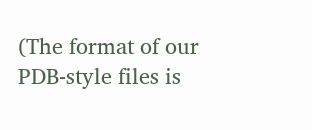(The format of our PDB-style files is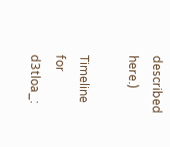described here.)

Timeline for d3tloa_: